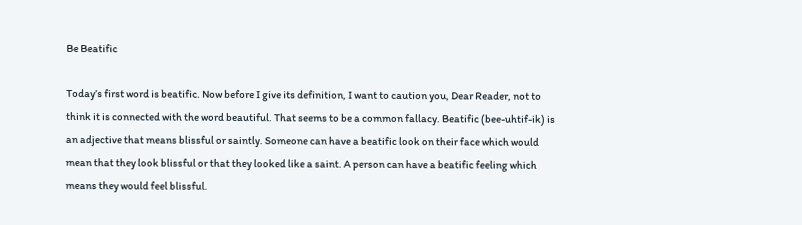Be Beatific

Today’s first word is beatific. Now before I give its definition, I want to caution you, Dear Reader, not to think it is connected with the word beautiful. That seems to be a common fallacy. Beatific (bee-uhtif-ik) is an adjective that means blissful or saintly. Someone can have a beatific look on their face which would mean that they look blissful or that they looked like a saint. A person can have a beatific feeling which means they would feel blissful.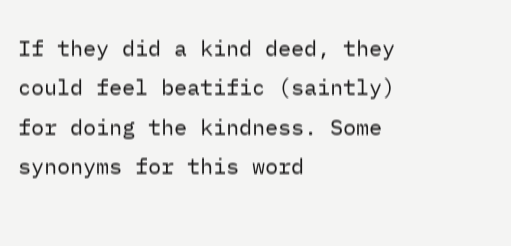If they did a kind deed, they could feel beatific (saintly) for doing the kindness. Some synonyms for this word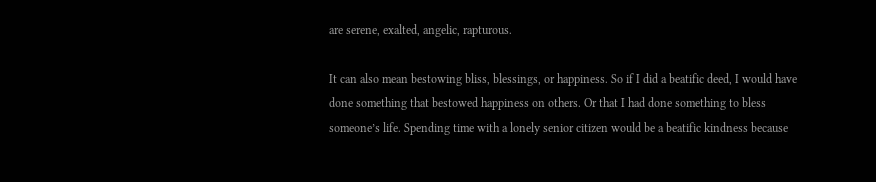are serene, exalted, angelic, rapturous.

It can also mean bestowing bliss, blessings, or happiness. So if I did a beatific deed, I would have done something that bestowed happiness on others. Or that I had done something to bless someone’s life. Spending time with a lonely senior citizen would be a beatific kindness because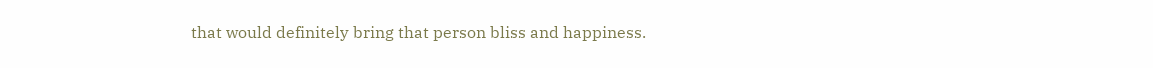that would definitely bring that person bliss and happiness.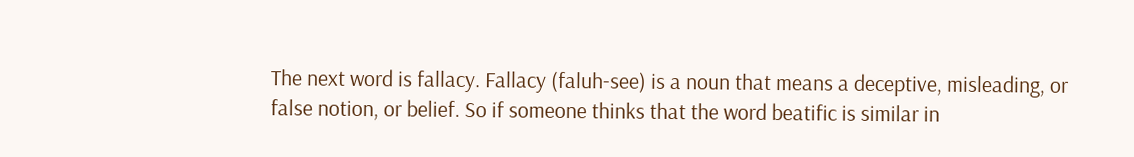The next word is fallacy. Fallacy (faluh-see) is a noun that means a deceptive, misleading, or false notion, or belief. So if someone thinks that the word beatific is similar in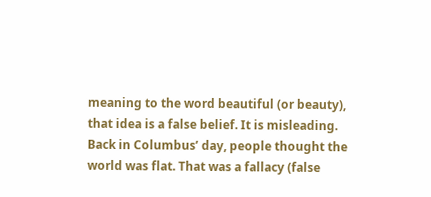meaning to the word beautiful (or beauty), that idea is a false belief. It is misleading. Back in Columbus’ day, people thought the world was flat. That was a fallacy (false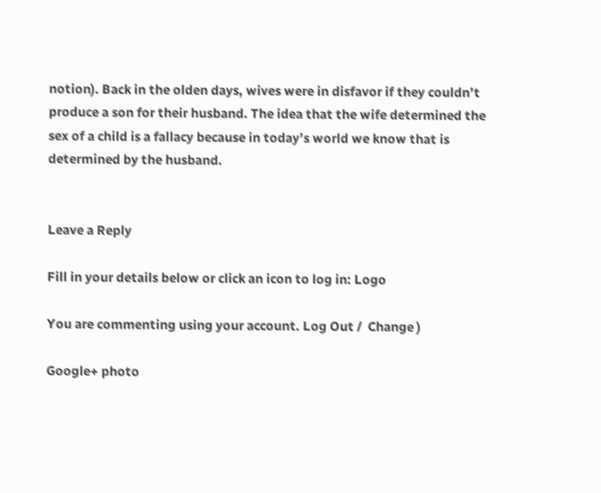notion). Back in the olden days, wives were in disfavor if they couldn’t produce a son for their husband. The idea that the wife determined the sex of a child is a fallacy because in today’s world we know that is determined by the husband.


Leave a Reply

Fill in your details below or click an icon to log in: Logo

You are commenting using your account. Log Out /  Change )

Google+ photo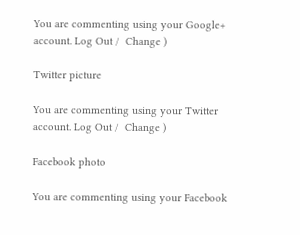You are commenting using your Google+ account. Log Out /  Change )

Twitter picture

You are commenting using your Twitter account. Log Out /  Change )

Facebook photo

You are commenting using your Facebook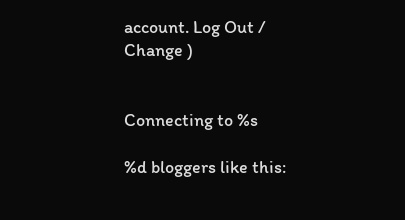account. Log Out /  Change )


Connecting to %s

%d bloggers like this: